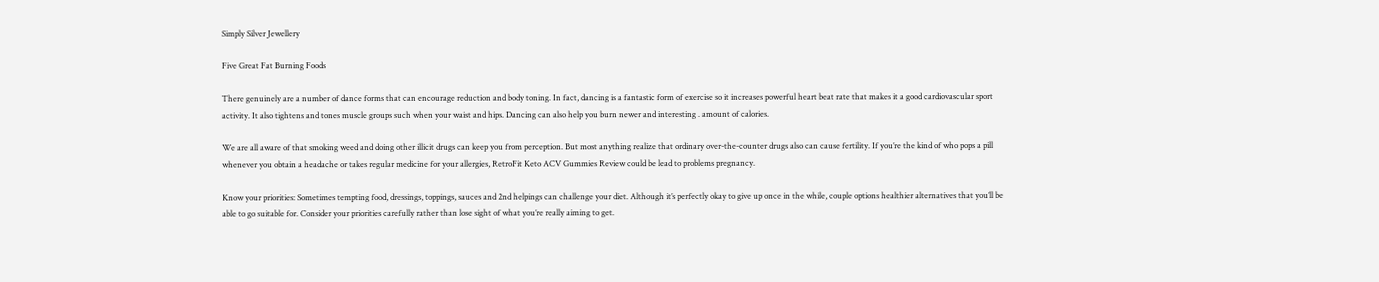Simply Silver Jewellery

Five Great Fat Burning Foods

There genuinely are a number of dance forms that can encourage reduction and body toning. In fact, dancing is a fantastic form of exercise so it increases powerful heart beat rate that makes it a good cardiovascular sport activity. It also tightens and tones muscle groups such when your waist and hips. Dancing can also help you burn newer and interesting . amount of calories.

We are all aware of that smoking weed and doing other illicit drugs can keep you from perception. But most anything realize that ordinary over-the-counter drugs also can cause fertility. If you’re the kind of who pops a pill whenever you obtain a headache or takes regular medicine for your allergies, RetroFit Keto ACV Gummies Review could be lead to problems pregnancy.

Know your priorities: Sometimes tempting food, dressings, toppings, sauces and 2nd helpings can challenge your diet. Although it’s perfectly okay to give up once in the while, couple options healthier alternatives that you’ll be able to go suitable for. Consider your priorities carefully rather than lose sight of what you’re really aiming to get.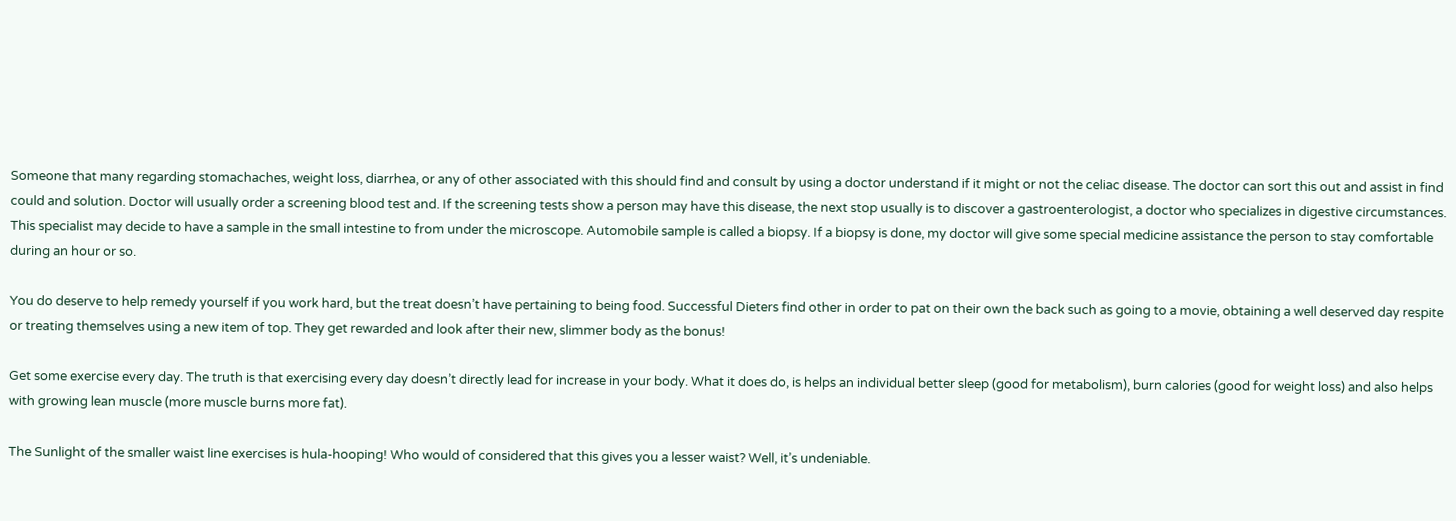Someone that many regarding stomachaches, weight loss, diarrhea, or any of other associated with this should find and consult by using a doctor understand if it might or not the celiac disease. The doctor can sort this out and assist in find could and solution. Doctor will usually order a screening blood test and. If the screening tests show a person may have this disease, the next stop usually is to discover a gastroenterologist, a doctor who specializes in digestive circumstances. This specialist may decide to have a sample in the small intestine to from under the microscope. Automobile sample is called a biopsy. If a biopsy is done, my doctor will give some special medicine assistance the person to stay comfortable during an hour or so.

You do deserve to help remedy yourself if you work hard, but the treat doesn’t have pertaining to being food. Successful Dieters find other in order to pat on their own the back such as going to a movie, obtaining a well deserved day respite or treating themselves using a new item of top. They get rewarded and look after their new, slimmer body as the bonus!

Get some exercise every day. The truth is that exercising every day doesn’t directly lead for increase in your body. What it does do, is helps an individual better sleep (good for metabolism), burn calories (good for weight loss) and also helps with growing lean muscle (more muscle burns more fat).

The Sunlight of the smaller waist line exercises is hula-hooping! Who would of considered that this gives you a lesser waist? Well, it’s undeniable.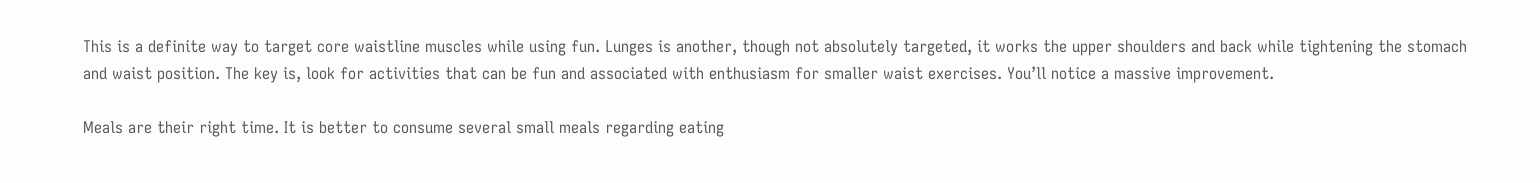This is a definite way to target core waistline muscles while using fun. Lunges is another, though not absolutely targeted, it works the upper shoulders and back while tightening the stomach and waist position. The key is, look for activities that can be fun and associated with enthusiasm for smaller waist exercises. You’ll notice a massive improvement.

Meals are their right time. It is better to consume several small meals regarding eating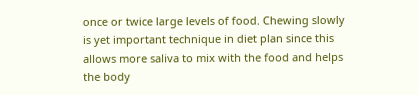once or twice large levels of food. Chewing slowly is yet important technique in diet plan since this allows more saliva to mix with the food and helps the body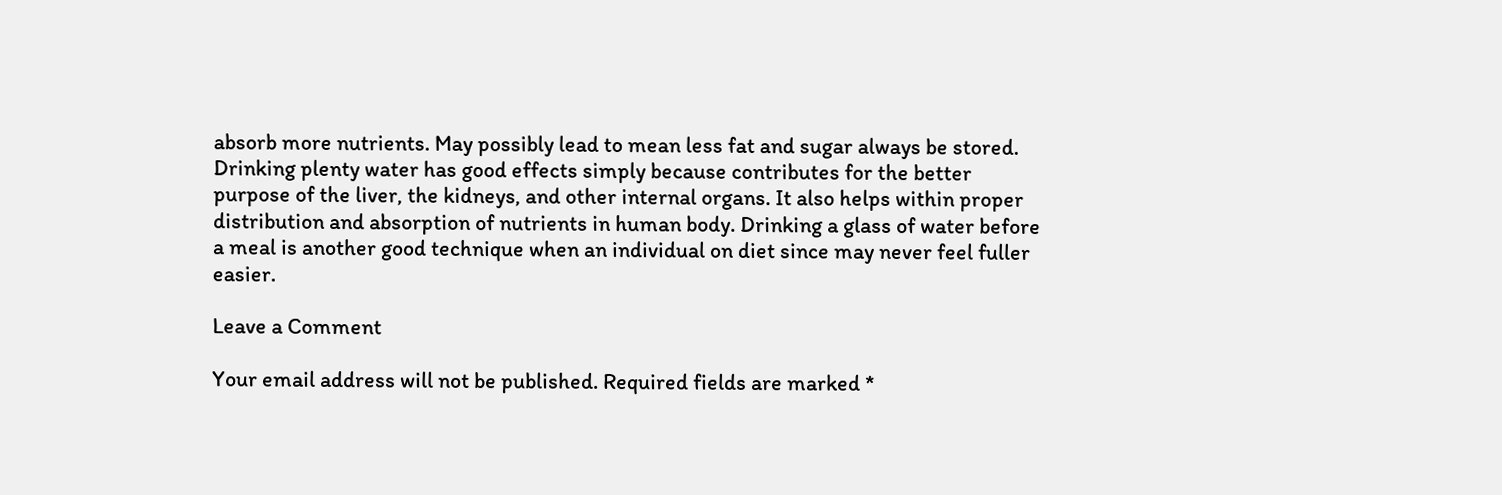absorb more nutrients. May possibly lead to mean less fat and sugar always be stored. Drinking plenty water has good effects simply because contributes for the better purpose of the liver, the kidneys, and other internal organs. It also helps within proper distribution and absorption of nutrients in human body. Drinking a glass of water before a meal is another good technique when an individual on diet since may never feel fuller easier.

Leave a Comment

Your email address will not be published. Required fields are marked *